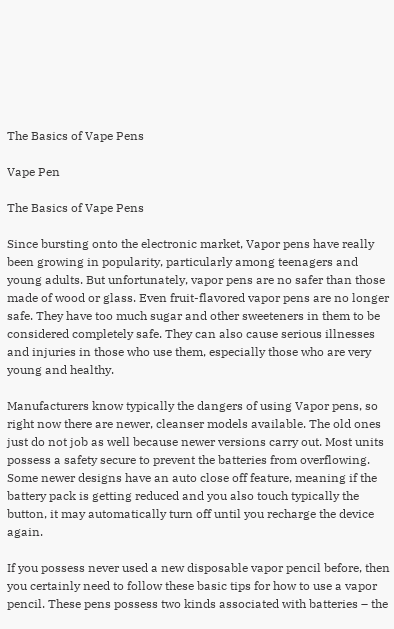The Basics of Vape Pens

Vape Pen

The Basics of Vape Pens

Since bursting onto the electronic market, Vapor pens have really been growing in popularity, particularly among teenagers and young adults. But unfortunately, vapor pens are no safer than those made of wood or glass. Even fruit-flavored vapor pens are no longer safe. They have too much sugar and other sweeteners in them to be considered completely safe. They can also cause serious illnesses and injuries in those who use them, especially those who are very young and healthy.

Manufacturers know typically the dangers of using Vapor pens, so right now there are newer, cleanser models available. The old ones just do not job as well because newer versions carry out. Most units possess a safety secure to prevent the batteries from overflowing. Some newer designs have an auto close off feature, meaning if the battery pack is getting reduced and you also touch typically the button, it may automatically turn off until you recharge the device again.

If you possess never used a new disposable vapor pencil before, then you certainly need to follow these basic tips for how to use a vapor pencil. These pens possess two kinds associated with batteries – the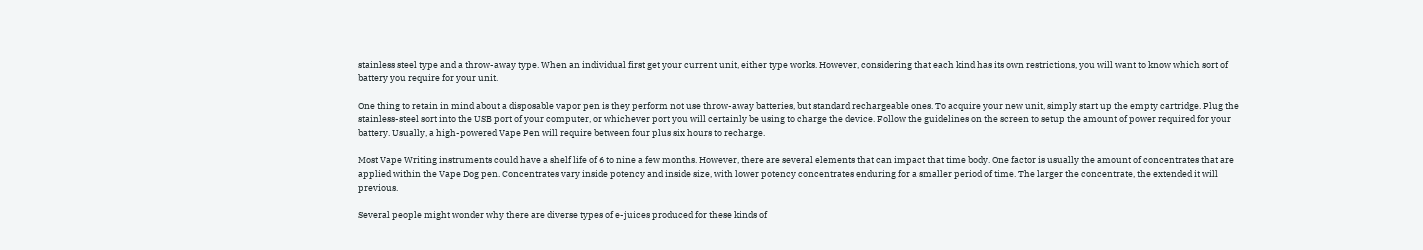stainless steel type and a throw-away type. When an individual first get your current unit, either type works. However, considering that each kind has its own restrictions, you will want to know which sort of battery you require for your unit.

One thing to retain in mind about a disposable vapor pen is they perform not use throw-away batteries, but standard rechargeable ones. To acquire your new unit, simply start up the empty cartridge. Plug the stainless-steel sort into the USB port of your computer, or whichever port you will certainly be using to charge the device. Follow the guidelines on the screen to setup the amount of power required for your battery. Usually, a high-powered Vape Pen will require between four plus six hours to recharge.

Most Vape Writing instruments could have a shelf life of 6 to nine a few months. However, there are several elements that can impact that time body. One factor is usually the amount of concentrates that are applied within the Vape Dog pen. Concentrates vary inside potency and inside size, with lower potency concentrates enduring for a smaller period of time. The larger the concentrate, the extended it will previous.

Several people might wonder why there are diverse types of e-juices produced for these kinds of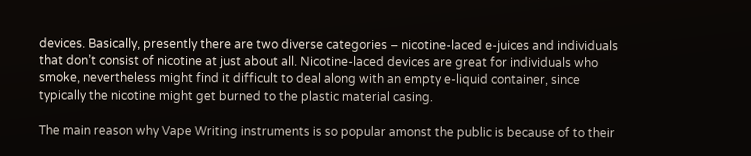devices. Basically, presently there are two diverse categories – nicotine-laced e-juices and individuals that don’t consist of nicotine at just about all. Nicotine-laced devices are great for individuals who smoke, nevertheless might find it difficult to deal along with an empty e-liquid container, since typically the nicotine might get burned to the plastic material casing.

The main reason why Vape Writing instruments is so popular amonst the public is because of to their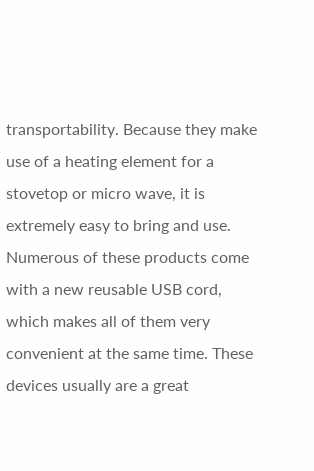transportability. Because they make use of a heating element for a stovetop or micro wave, it is extremely easy to bring and use. Numerous of these products come with a new reusable USB cord, which makes all of them very convenient at the same time. These devices usually are a great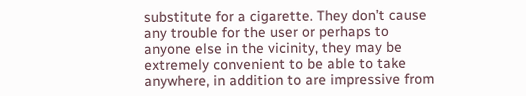substitute for a cigarette. They don’t cause any trouble for the user or perhaps to anyone else in the vicinity, they may be extremely convenient to be able to take anywhere, in addition to are impressive from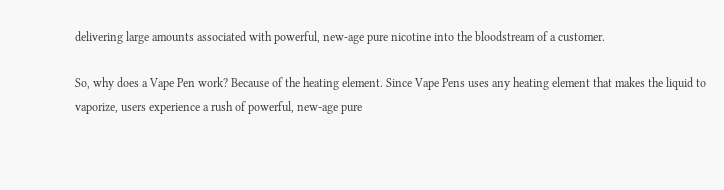delivering large amounts associated with powerful, new-age pure nicotine into the bloodstream of a customer.

So, why does a Vape Pen work? Because of the heating element. Since Vape Pens uses any heating element that makes the liquid to vaporize, users experience a rush of powerful, new-age pure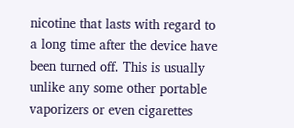nicotine that lasts with regard to a long time after the device have been turned off. This is usually unlike any some other portable vaporizers or even cigarettes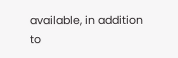available, in addition to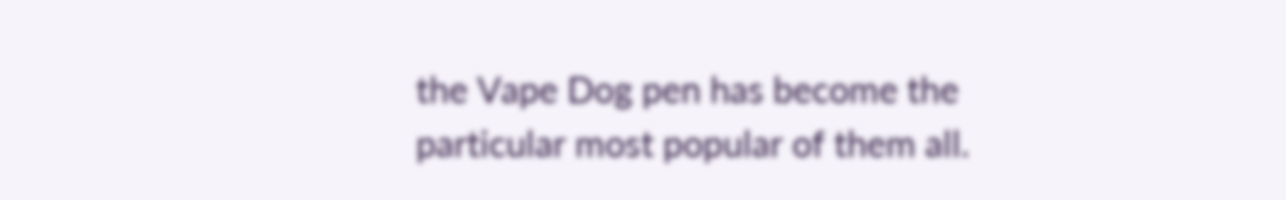the Vape Dog pen has become the particular most popular of them all.